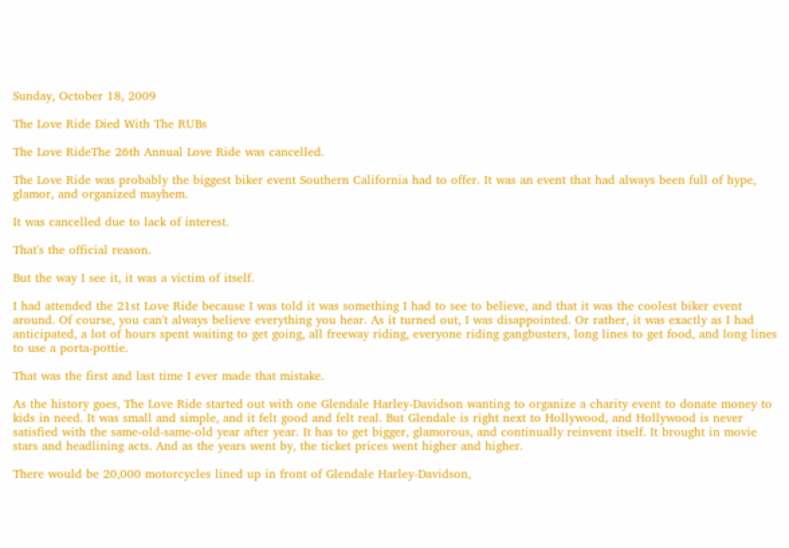Sunday, October 18, 2009

The Love Ride Died With The RUBs

The Love RideThe 26th Annual Love Ride was cancelled.

The Love Ride was probably the biggest biker event Southern California had to offer. It was an event that had always been full of hype, glamor, and organized mayhem.

It was cancelled due to lack of interest.

That's the official reason.

But the way I see it, it was a victim of itself.

I had attended the 21st Love Ride because I was told it was something I had to see to believe, and that it was the coolest biker event around. Of course, you can't always believe everything you hear. As it turned out, I was disappointed. Or rather, it was exactly as I had anticipated, a lot of hours spent waiting to get going, all freeway riding, everyone riding gangbusters, long lines to get food, and long lines to use a porta-pottie.

That was the first and last time I ever made that mistake.

As the history goes, The Love Ride started out with one Glendale Harley-Davidson wanting to organize a charity event to donate money to kids in need. It was small and simple, and it felt good and felt real. But Glendale is right next to Hollywood, and Hollywood is never satisfied with the same-old-same-old year after year. It has to get bigger, glamorous, and continually reinvent itself. It brought in movie stars and headlining acts. And as the years went by, the ticket prices went higher and higher.

There would be 20,000 motorcycles lined up in front of Glendale Harley-Davidson,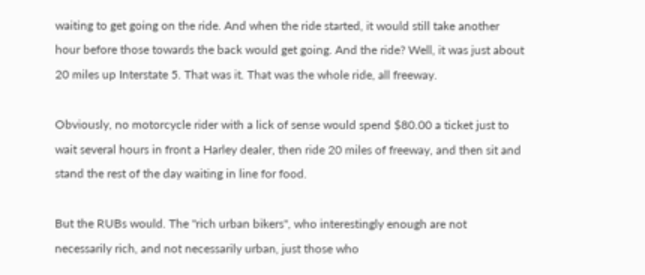waiting to get going on the ride. And when the ride started, it would still take another hour before those towards the back would get going. And the ride? Well, it was just about 20 miles up Interstate 5. That was it. That was the whole ride, all freeway.

Obviously, no motorcycle rider with a lick of sense would spend $80.00 a ticket just to wait several hours in front a Harley dealer, then ride 20 miles of freeway, and then sit and stand the rest of the day waiting in line for food.

But the RUBs would. The "rich urban bikers", who interestingly enough are not necessarily rich, and not necessarily urban, just those who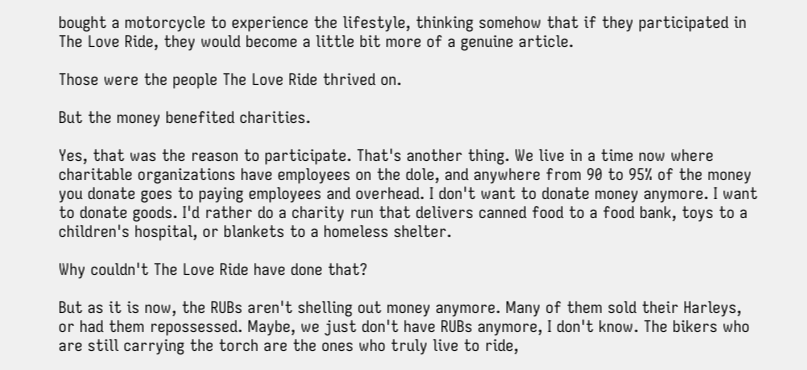bought a motorcycle to experience the lifestyle, thinking somehow that if they participated in The Love Ride, they would become a little bit more of a genuine article.

Those were the people The Love Ride thrived on.

But the money benefited charities.

Yes, that was the reason to participate. That's another thing. We live in a time now where charitable organizations have employees on the dole, and anywhere from 90 to 95% of the money you donate goes to paying employees and overhead. I don't want to donate money anymore. I want to donate goods. I'd rather do a charity run that delivers canned food to a food bank, toys to a children's hospital, or blankets to a homeless shelter.

Why couldn't The Love Ride have done that?

But as it is now, the RUBs aren't shelling out money anymore. Many of them sold their Harleys, or had them repossessed. Maybe, we just don't have RUBs anymore, I don't know. The bikers who are still carrying the torch are the ones who truly live to ride,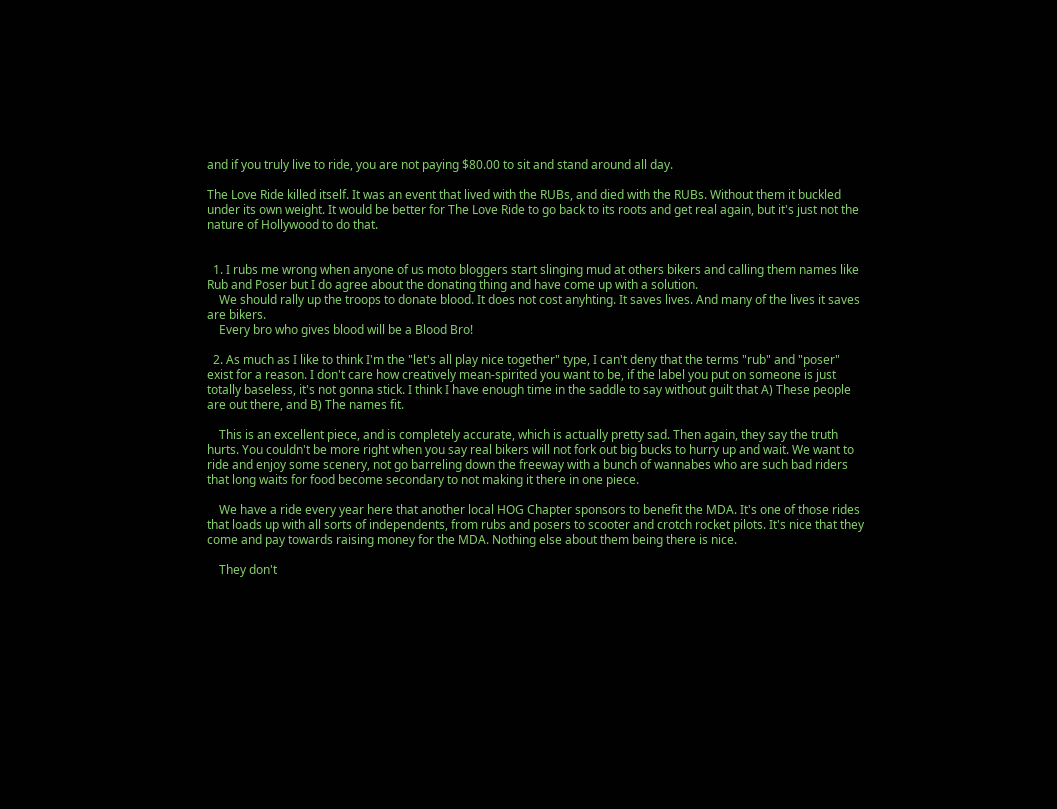and if you truly live to ride, you are not paying $80.00 to sit and stand around all day.

The Love Ride killed itself. It was an event that lived with the RUBs, and died with the RUBs. Without them it buckled under its own weight. It would be better for The Love Ride to go back to its roots and get real again, but it's just not the nature of Hollywood to do that.


  1. I rubs me wrong when anyone of us moto bloggers start slinging mud at others bikers and calling them names like Rub and Poser but I do agree about the donating thing and have come up with a solution.
    We should rally up the troops to donate blood. It does not cost anyhting. It saves lives. And many of the lives it saves are bikers.
    Every bro who gives blood will be a Blood Bro!

  2. As much as I like to think I'm the "let's all play nice together" type, I can't deny that the terms "rub" and "poser" exist for a reason. I don't care how creatively mean-spirited you want to be, if the label you put on someone is just totally baseless, it's not gonna stick. I think I have enough time in the saddle to say without guilt that A) These people are out there, and B) The names fit.

    This is an excellent piece, and is completely accurate, which is actually pretty sad. Then again, they say the truth hurts. You couldn't be more right when you say real bikers will not fork out big bucks to hurry up and wait. We want to ride and enjoy some scenery, not go barreling down the freeway with a bunch of wannabes who are such bad riders that long waits for food become secondary to not making it there in one piece.

    We have a ride every year here that another local HOG Chapter sponsors to benefit the MDA. It's one of those rides that loads up with all sorts of independents, from rubs and posers to scooter and crotch rocket pilots. It's nice that they come and pay towards raising money for the MDA. Nothing else about them being there is nice.

    They don't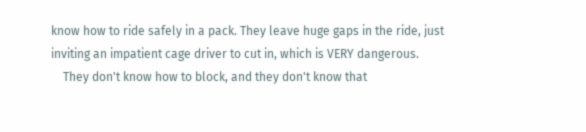know how to ride safely in a pack. They leave huge gaps in the ride, just inviting an impatient cage driver to cut in, which is VERY dangerous.
    They don't know how to block, and they don't know that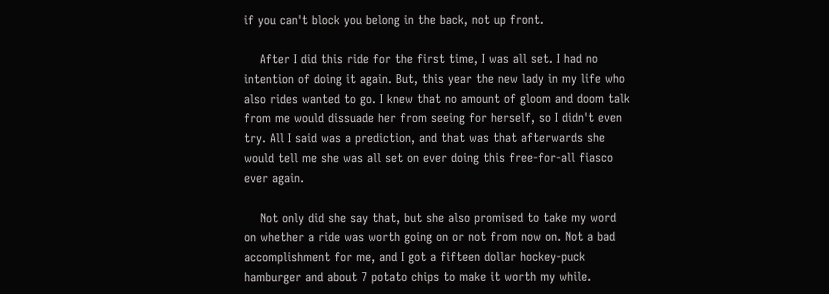if you can't block you belong in the back, not up front.

    After I did this ride for the first time, I was all set. I had no intention of doing it again. But, this year the new lady in my life who also rides wanted to go. I knew that no amount of gloom and doom talk from me would dissuade her from seeing for herself, so I didn't even try. All I said was a prediction, and that was that afterwards she would tell me she was all set on ever doing this free-for-all fiasco ever again.

    Not only did she say that, but she also promised to take my word on whether a ride was worth going on or not from now on. Not a bad accomplishment for me, and I got a fifteen dollar hockey-puck hamburger and about 7 potato chips to make it worth my while.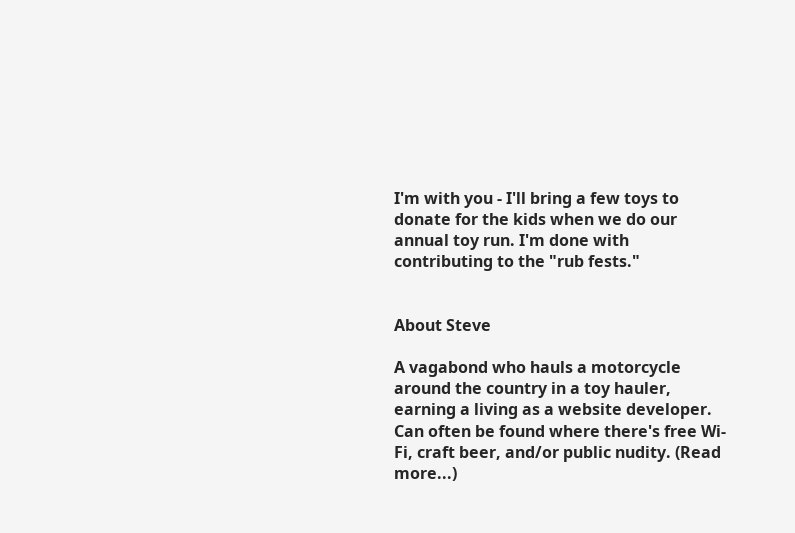I'm with you - I'll bring a few toys to donate for the kids when we do our annual toy run. I'm done with contributing to the "rub fests."


About Steve

A vagabond who hauls a motorcycle around the country in a toy hauler, earning a living as a website developer. Can often be found where there's free Wi-Fi, craft beer, and/or public nudity. (Read more...)